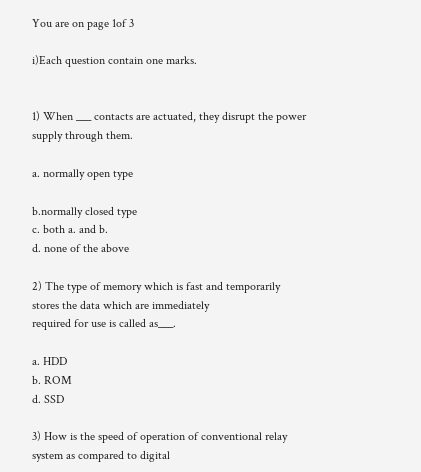You are on page 1of 3

i)Each question contain one marks.


1) When ___ contacts are actuated, they disrupt the power supply through them.

a. normally open type

b.normally closed type
c. both a. and b.
d. none of the above

2) The type of memory which is fast and temporarily stores the data which are immediately
required for use is called as___.

a. HDD
b. ROM
d. SSD

3) How is the speed of operation of conventional relay system as compared to digital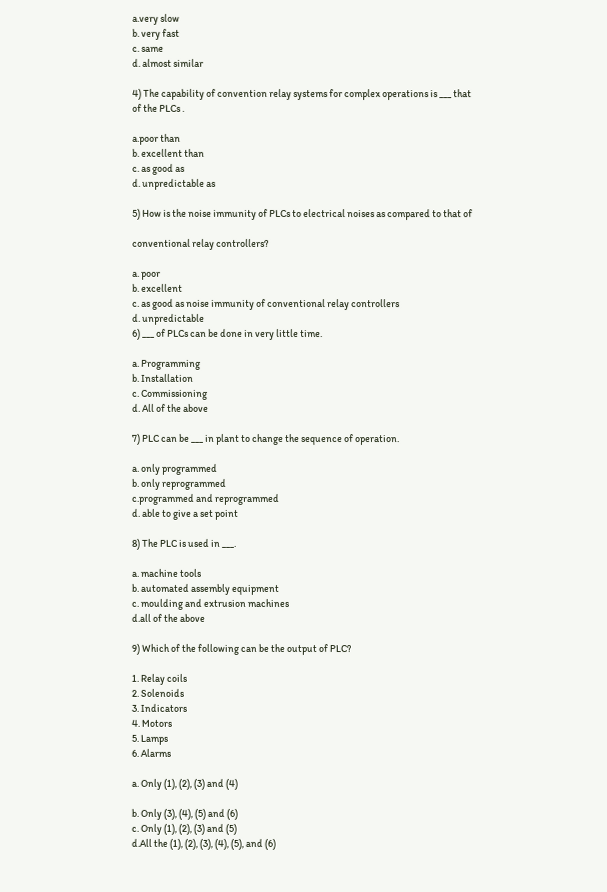a.very slow
b. very fast
c. same
d. almost similar

4) The capability of convention relay systems for complex operations is ___ that
of the PLCs .

a.poor than
b. excellent than
c. as good as
d. unpredictable as

5) How is the noise immunity of PLCs to electrical noises as compared to that of

conventional relay controllers?

a. poor
b. excellent
c. as good as noise immunity of conventional relay controllers
d. unpredictable
6) ___ of PLCs can be done in very little time.

a. Programming
b. Installation
c. Commissioning
d. All of the above

7) PLC can be ___ in plant to change the sequence of operation.

a. only programmed
b. only reprogrammed
c.programmed and reprogrammed
d. able to give a set point

8) The PLC is used in ___.

a. machine tools
b. automated assembly equipment
c. moulding and extrusion machines
d.all of the above

9) Which of the following can be the output of PLC?

1. Relay coils
2. Solenoids
3. Indicators
4. Motors
5. Lamps
6. Alarms

a. Only (1), (2), (3) and (4)

b. Only (3), (4), (5) and (6)
c. Only (1), (2), (3) and (5)
d.All the (1), (2), (3), (4), (5), and (6)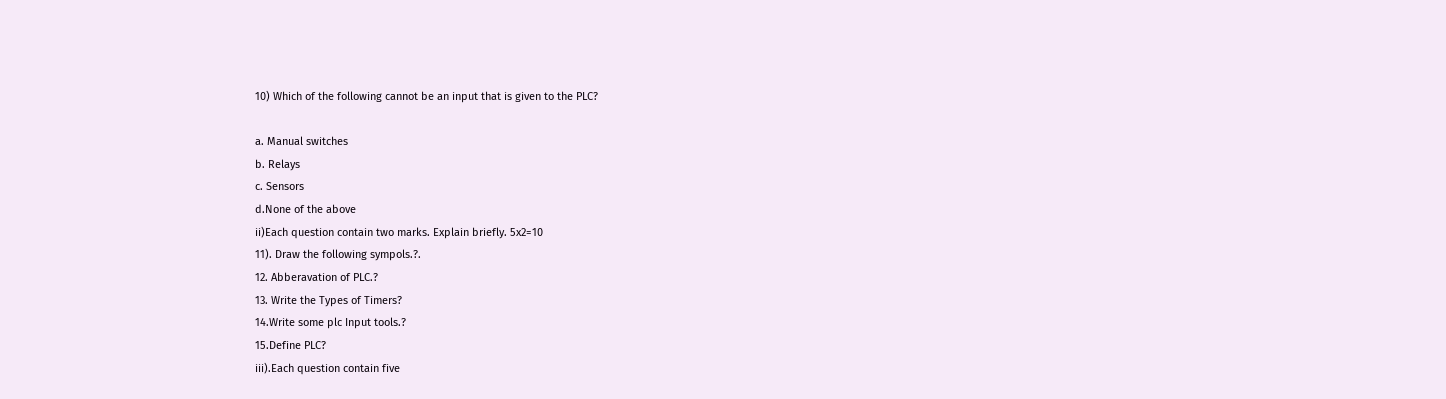10) Which of the following cannot be an input that is given to the PLC?

a. Manual switches
b. Relays
c. Sensors
d.None of the above
ii)Each question contain two marks. Explain briefly. 5x2=10
11). Draw the following sympols.?.
12. Abberavation of PLC.?
13. Write the Types of Timers?
14.Write some plc Input tools.?
15.Define PLC?
iii).Each question contain five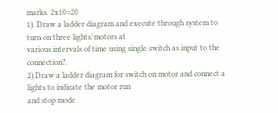marks. 2x10=20
1). Draw a ladder diagram and execute through system to turn on three lights/motors at
various intervals of time using single switch as input to the connection?.
2).Draw a ladder diagram for switch on motor and connect a lights to indicate the motor run
and stop mode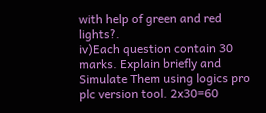with help of green and red lights?.
iv)Each question contain 30 marks. Explain briefly and Simulate Them using logics pro
plc version tool. 2x30=60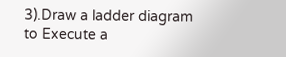3).Draw a ladder diagram to Execute a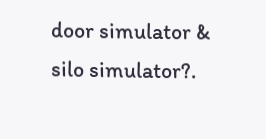door simulator & silo simulator?.